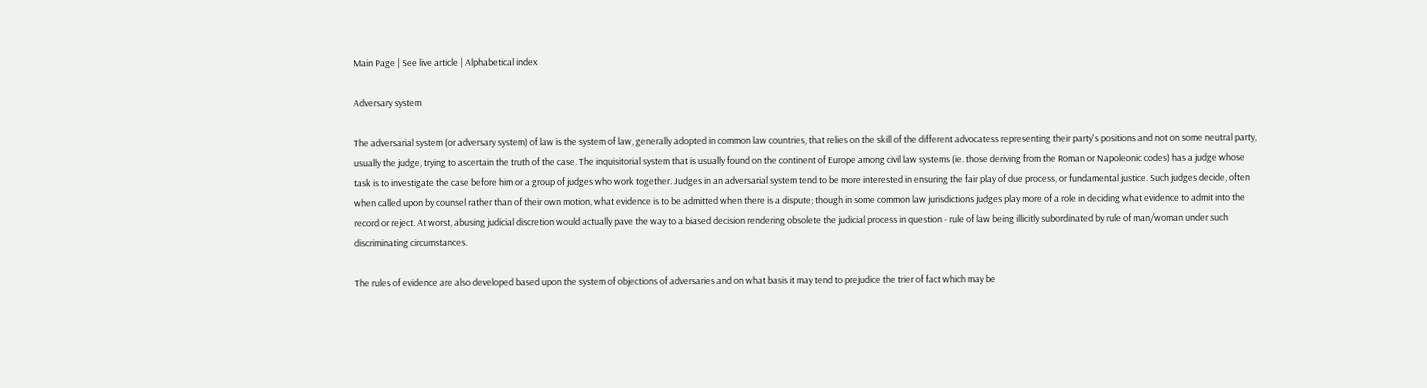Main Page | See live article | Alphabetical index

Adversary system

The adversarial system (or adversary system) of law is the system of law, generally adopted in common law countries, that relies on the skill of the different advocatess representing their party's positions and not on some neutral party, usually the judge, trying to ascertain the truth of the case. The inquisitorial system that is usually found on the continent of Europe among civil law systems (ie. those deriving from the Roman or Napoleonic codes) has a judge whose task is to investigate the case before him or a group of judges who work together. Judges in an adversarial system tend to be more interested in ensuring the fair play of due process, or fundamental justice. Such judges decide, often when called upon by counsel rather than of their own motion, what evidence is to be admitted when there is a dispute; though in some common law jurisdictions judges play more of a role in deciding what evidence to admit into the record or reject. At worst, abusing judicial discretion would actually pave the way to a biased decision rendering obsolete the judicial process in question - rule of law being illicitly subordinated by rule of man/woman under such discriminating circumstances.

The rules of evidence are also developed based upon the system of objections of adversaries and on what basis it may tend to prejudice the trier of fact which may be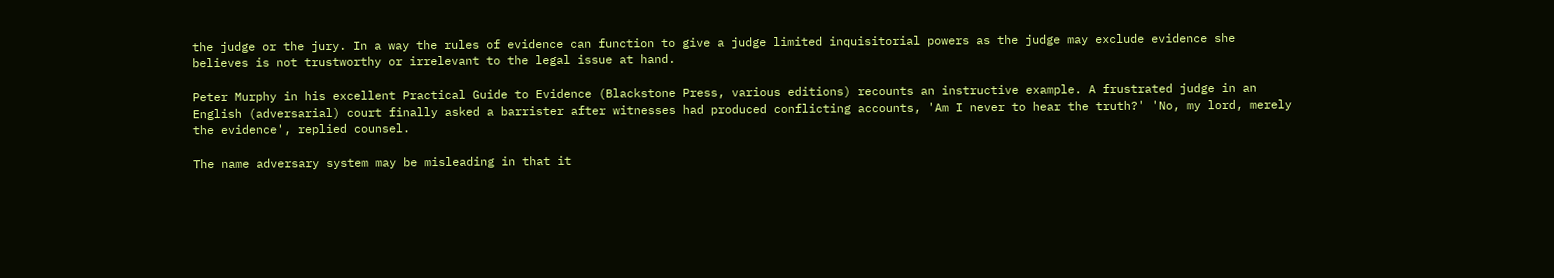the judge or the jury. In a way the rules of evidence can function to give a judge limited inquisitorial powers as the judge may exclude evidence she believes is not trustworthy or irrelevant to the legal issue at hand.

Peter Murphy in his excellent Practical Guide to Evidence (Blackstone Press, various editions) recounts an instructive example. A frustrated judge in an English (adversarial) court finally asked a barrister after witnesses had produced conflicting accounts, 'Am I never to hear the truth?' 'No, my lord, merely the evidence', replied counsel.

The name adversary system may be misleading in that it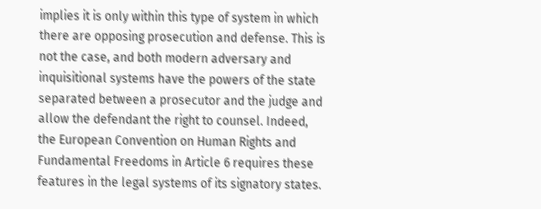implies it is only within this type of system in which there are opposing prosecution and defense. This is not the case, and both modern adversary and inquisitional systems have the powers of the state separated between a prosecutor and the judge and allow the defendant the right to counsel. Indeed, the European Convention on Human Rights and Fundamental Freedoms in Article 6 requires these features in the legal systems of its signatory states.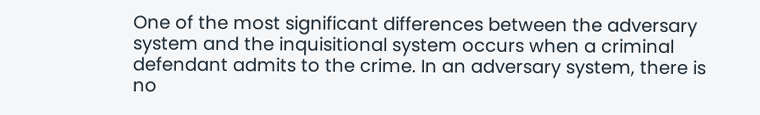One of the most significant differences between the adversary system and the inquisitional system occurs when a criminal defendant admits to the crime. In an adversary system, there is no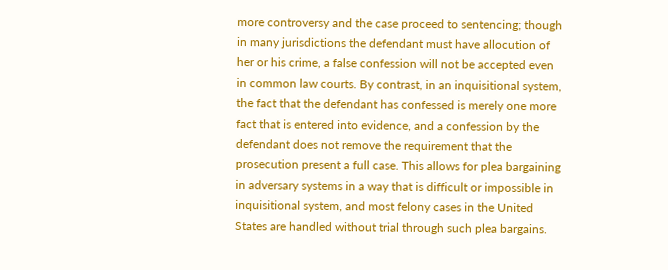more controversy and the case proceed to sentencing; though in many jurisdictions the defendant must have allocution of her or his crime, a false confession will not be accepted even in common law courts. By contrast, in an inquisitional system, the fact that the defendant has confessed is merely one more fact that is entered into evidence, and a confession by the defendant does not remove the requirement that the prosecution present a full case. This allows for plea bargaining in adversary systems in a way that is difficult or impossible in inquisitional system, and most felony cases in the United States are handled without trial through such plea bargains.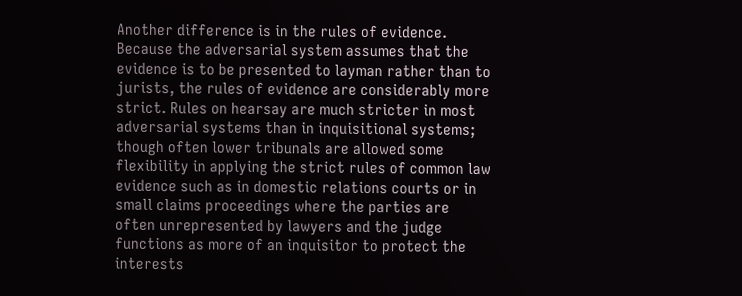Another difference is in the rules of evidence. Because the adversarial system assumes that the evidence is to be presented to layman rather than to jurists, the rules of evidence are considerably more strict. Rules on hearsay are much stricter in most adversarial systems than in inquisitional systems; though often lower tribunals are allowed some flexibility in applying the strict rules of common law evidence such as in domestic relations courts or in small claims proceedings where the parties are often unrepresented by lawyers and the judge functions as more of an inquisitor to protect the interests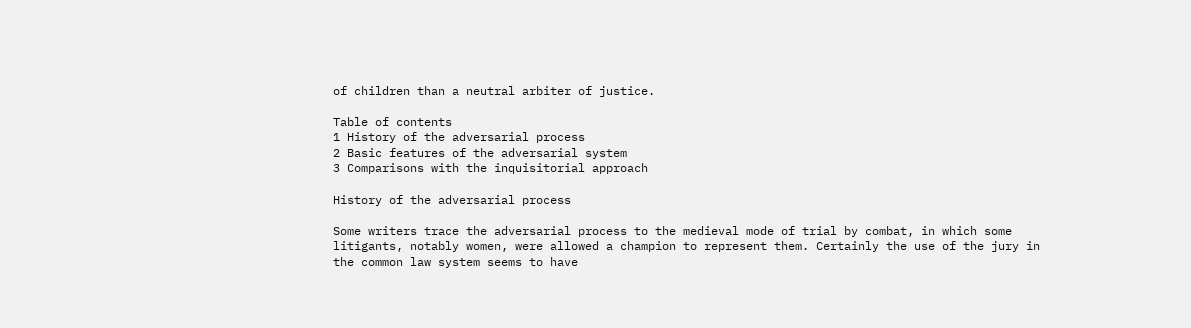of children than a neutral arbiter of justice.

Table of contents
1 History of the adversarial process
2 Basic features of the adversarial system
3 Comparisons with the inquisitorial approach

History of the adversarial process

Some writers trace the adversarial process to the medieval mode of trial by combat, in which some litigants, notably women, were allowed a champion to represent them. Certainly the use of the jury in the common law system seems to have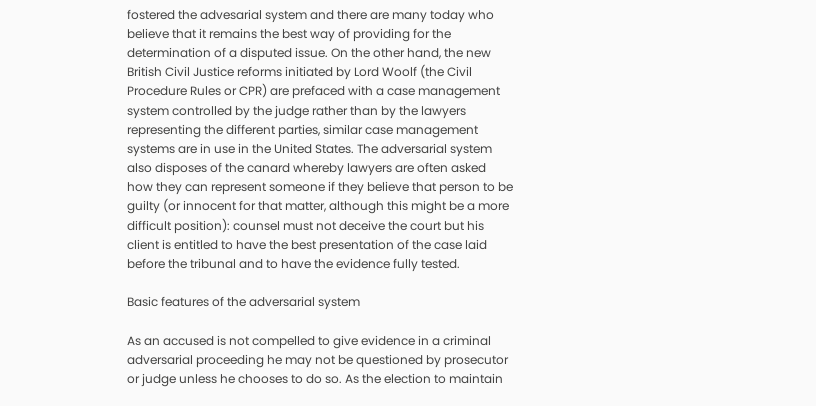fostered the advesarial system and there are many today who believe that it remains the best way of providing for the determination of a disputed issue. On the other hand, the new British Civil Justice reforms initiated by Lord Woolf (the Civil Procedure Rules or CPR) are prefaced with a case management system controlled by the judge rather than by the lawyers representing the different parties, similar case management systems are in use in the United States. The adversarial system also disposes of the canard whereby lawyers are often asked how they can represent someone if they believe that person to be guilty (or innocent for that matter, although this might be a more difficult position): counsel must not deceive the court but his client is entitled to have the best presentation of the case laid before the tribunal and to have the evidence fully tested.

Basic features of the adversarial system

As an accused is not compelled to give evidence in a criminal adversarial proceeding he may not be questioned by prosecutor or judge unless he chooses to do so. As the election to maintain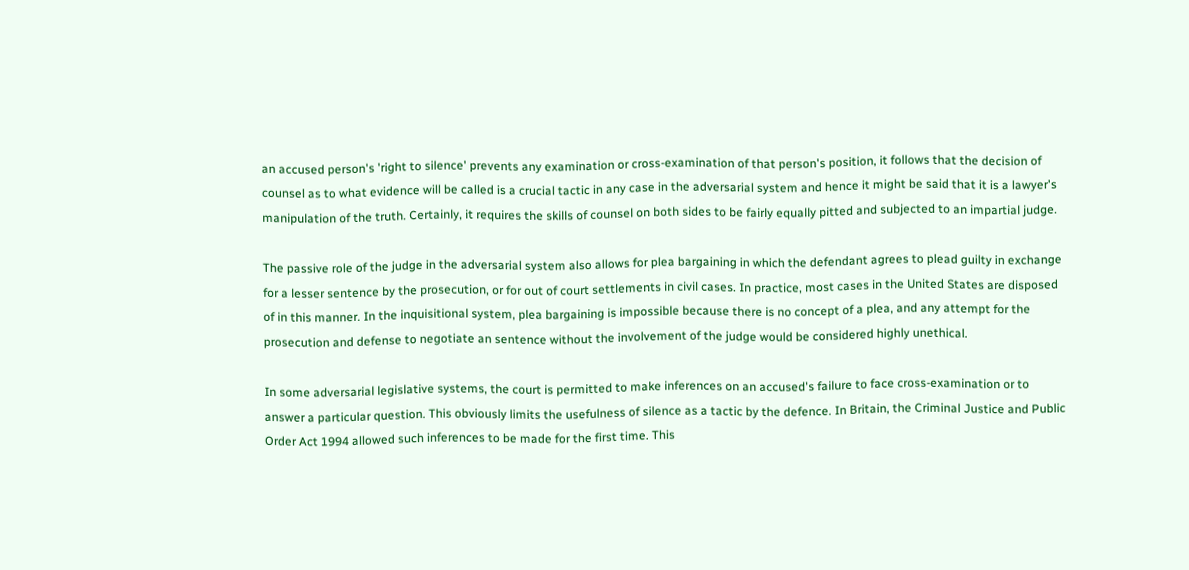an accused person's 'right to silence' prevents any examination or cross-examination of that person's position, it follows that the decision of counsel as to what evidence will be called is a crucial tactic in any case in the adversarial system and hence it might be said that it is a lawyer's manipulation of the truth. Certainly, it requires the skills of counsel on both sides to be fairly equally pitted and subjected to an impartial judge.

The passive role of the judge in the adversarial system also allows for plea bargaining in which the defendant agrees to plead guilty in exchange for a lesser sentence by the prosecution, or for out of court settlements in civil cases. In practice, most cases in the United States are disposed of in this manner. In the inquisitional system, plea bargaining is impossible because there is no concept of a plea, and any attempt for the prosecution and defense to negotiate an sentence without the involvement of the judge would be considered highly unethical.

In some adversarial legislative systems, the court is permitted to make inferences on an accused's failure to face cross-examination or to answer a particular question. This obviously limits the usefulness of silence as a tactic by the defence. In Britain, the Criminal Justice and Public Order Act 1994 allowed such inferences to be made for the first time. This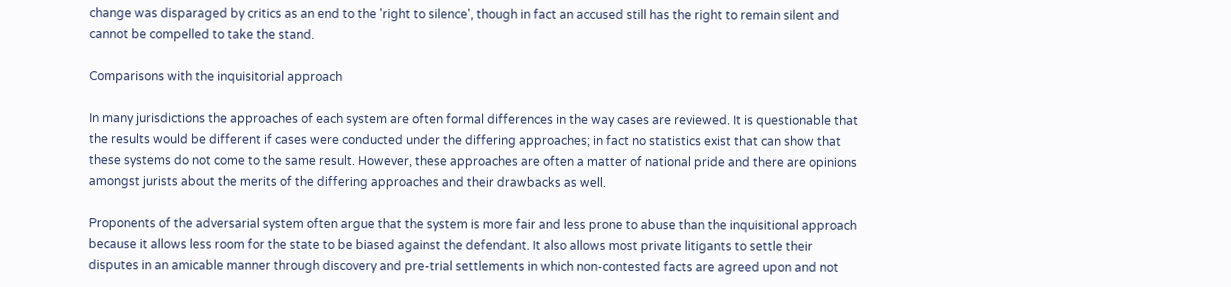change was disparaged by critics as an end to the 'right to silence', though in fact an accused still has the right to remain silent and cannot be compelled to take the stand.

Comparisons with the inquisitorial approach

In many jurisdictions the approaches of each system are often formal differences in the way cases are reviewed. It is questionable that the results would be different if cases were conducted under the differing approaches; in fact no statistics exist that can show that these systems do not come to the same result. However, these approaches are often a matter of national pride and there are opinions amongst jurists about the merits of the differing approaches and their drawbacks as well.

Proponents of the adversarial system often argue that the system is more fair and less prone to abuse than the inquisitional approach because it allows less room for the state to be biased against the defendant. It also allows most private litigants to settle their disputes in an amicable manner through discovery and pre-trial settlements in which non-contested facts are agreed upon and not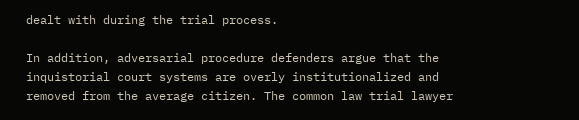dealt with during the trial process.

In addition, adversarial procedure defenders argue that the inquistorial court systems are overly institutionalized and removed from the average citizen. The common law trial lawyer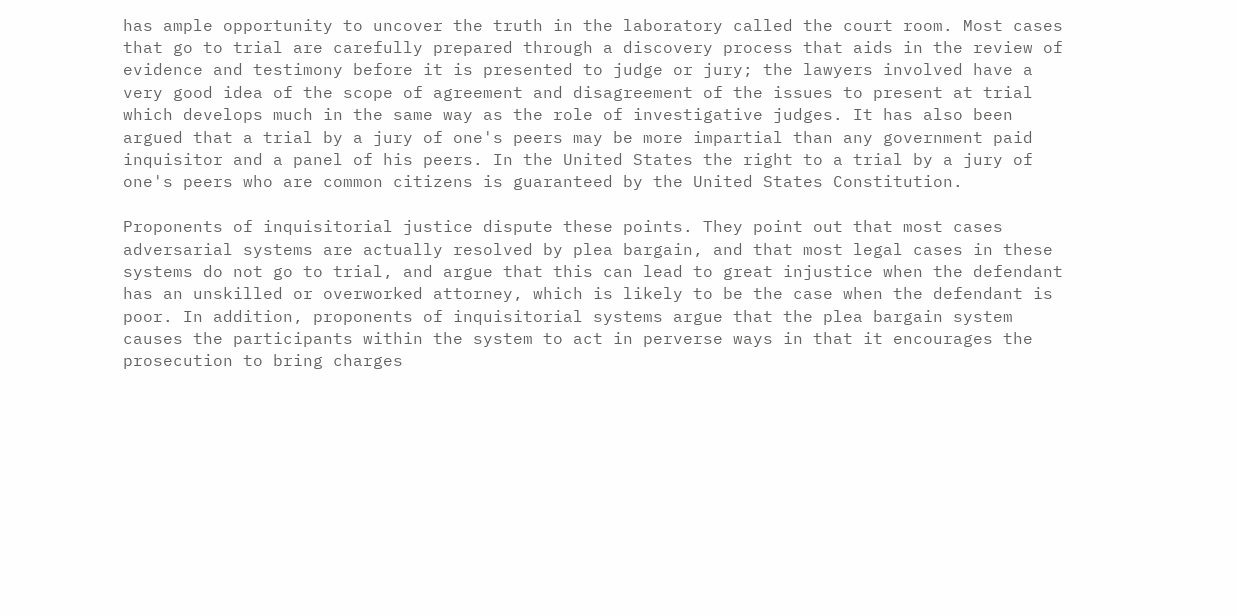has ample opportunity to uncover the truth in the laboratory called the court room. Most cases that go to trial are carefully prepared through a discovery process that aids in the review of evidence and testimony before it is presented to judge or jury; the lawyers involved have a very good idea of the scope of agreement and disagreement of the issues to present at trial which develops much in the same way as the role of investigative judges. It has also been argued that a trial by a jury of one's peers may be more impartial than any government paid inquisitor and a panel of his peers. In the United States the right to a trial by a jury of one's peers who are common citizens is guaranteed by the United States Constitution.

Proponents of inquisitorial justice dispute these points. They point out that most cases adversarial systems are actually resolved by plea bargain, and that most legal cases in these systems do not go to trial, and argue that this can lead to great injustice when the defendant has an unskilled or overworked attorney, which is likely to be the case when the defendant is poor. In addition, proponents of inquisitorial systems argue that the plea bargain system causes the participants within the system to act in perverse ways in that it encourages the prosecution to bring charges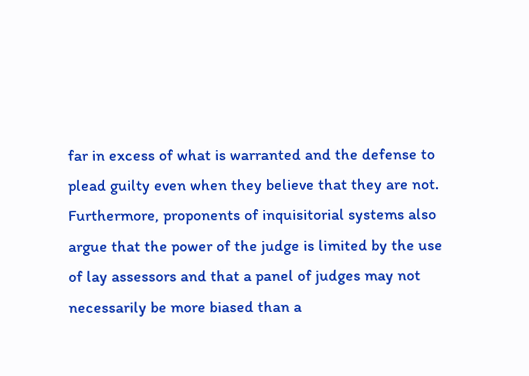far in excess of what is warranted and the defense to plead guilty even when they believe that they are not. Furthermore, proponents of inquisitorial systems also argue that the power of the judge is limited by the use of lay assessors and that a panel of judges may not necessarily be more biased than a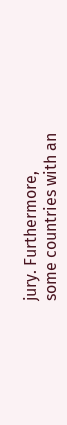jury. Furthermore, some countries with an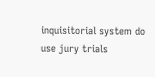inquisitorial system do use jury trials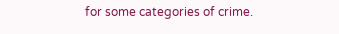for some categories of crime.